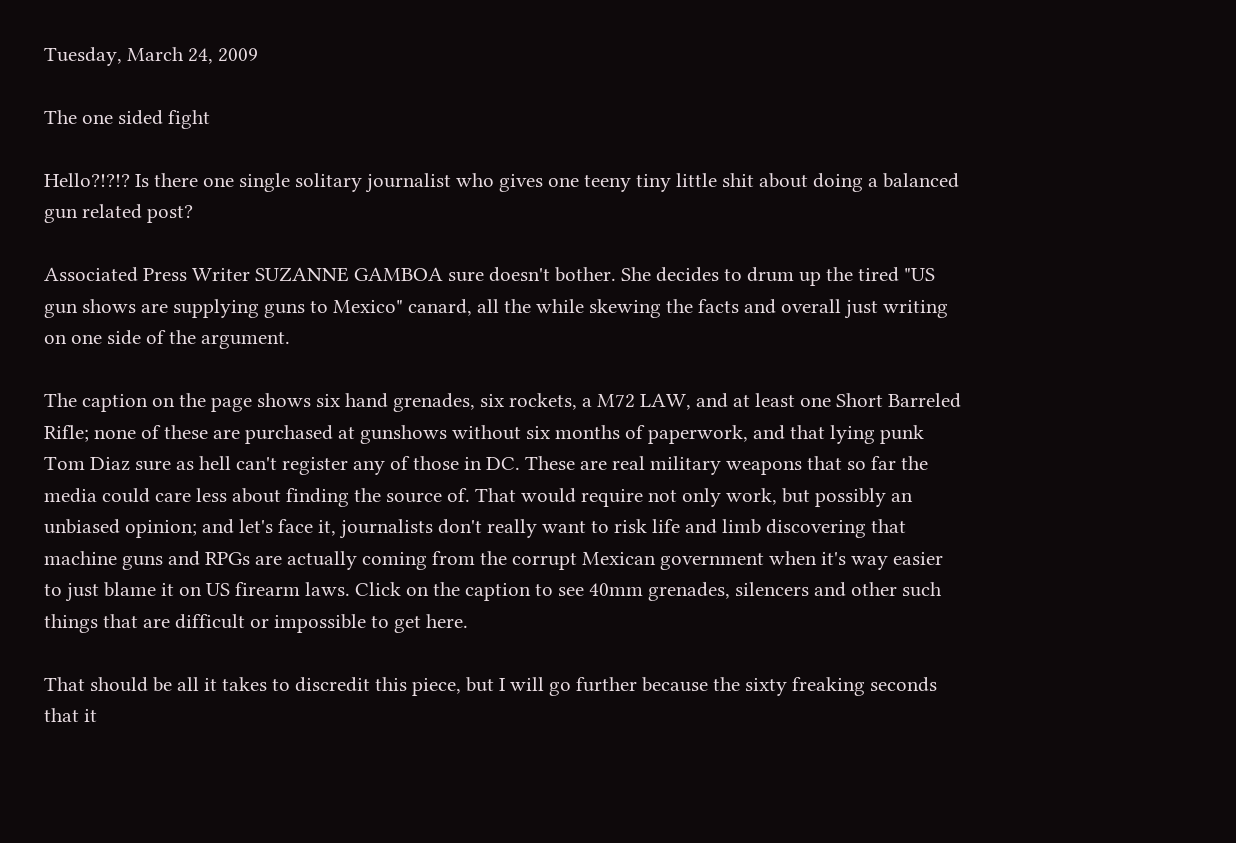Tuesday, March 24, 2009

The one sided fight

Hello?!?!? Is there one single solitary journalist who gives one teeny tiny little shit about doing a balanced gun related post?

Associated Press Writer SUZANNE GAMBOA sure doesn't bother. She decides to drum up the tired "US gun shows are supplying guns to Mexico" canard, all the while skewing the facts and overall just writing on one side of the argument.

The caption on the page shows six hand grenades, six rockets, a M72 LAW, and at least one Short Barreled Rifle; none of these are purchased at gunshows without six months of paperwork, and that lying punk Tom Diaz sure as hell can't register any of those in DC. These are real military weapons that so far the media could care less about finding the source of. That would require not only work, but possibly an unbiased opinion; and let's face it, journalists don't really want to risk life and limb discovering that machine guns and RPGs are actually coming from the corrupt Mexican government when it's way easier to just blame it on US firearm laws. Click on the caption to see 40mm grenades, silencers and other such things that are difficult or impossible to get here.

That should be all it takes to discredit this piece, but I will go further because the sixty freaking seconds that it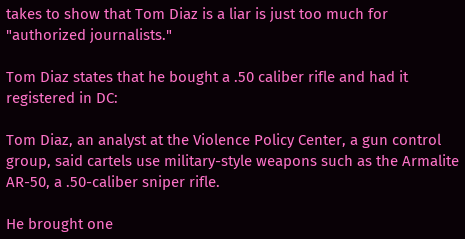takes to show that Tom Diaz is a liar is just too much for "authorized journalists."

Tom Diaz states that he bought a .50 caliber rifle and had it registered in DC:

Tom Diaz, an analyst at the Violence Policy Center, a gun control group, said cartels use military-style weapons such as the Armalite AR-50, a .50-caliber sniper rifle.

He brought one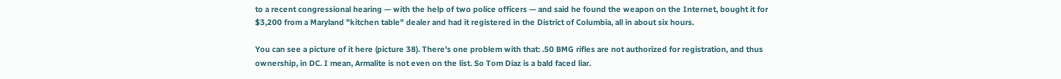to a recent congressional hearing — with the help of two police officers — and said he found the weapon on the Internet, bought it for $3,200 from a Maryland "kitchen table" dealer and had it registered in the District of Columbia, all in about six hours.

You can see a picture of it here (picture 38). There's one problem with that: .50 BMG rifles are not authorized for registration, and thus ownership, in DC. I mean, Armalite is not even on the list. So Tom Diaz is a bald faced liar.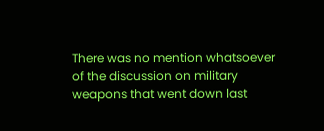There was no mention whatsoever of the discussion on military weapons that went down last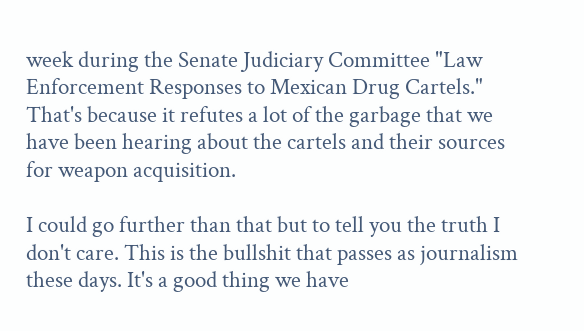week during the Senate Judiciary Committee "Law Enforcement Responses to Mexican Drug Cartels." That's because it refutes a lot of the garbage that we have been hearing about the cartels and their sources for weapon acquisition.

I could go further than that but to tell you the truth I don't care. This is the bullshit that passes as journalism these days. It's a good thing we have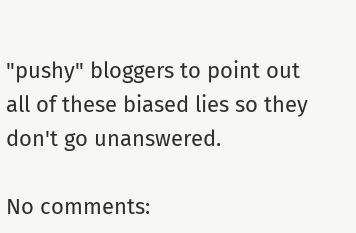"pushy" bloggers to point out all of these biased lies so they don't go unanswered.

No comments: